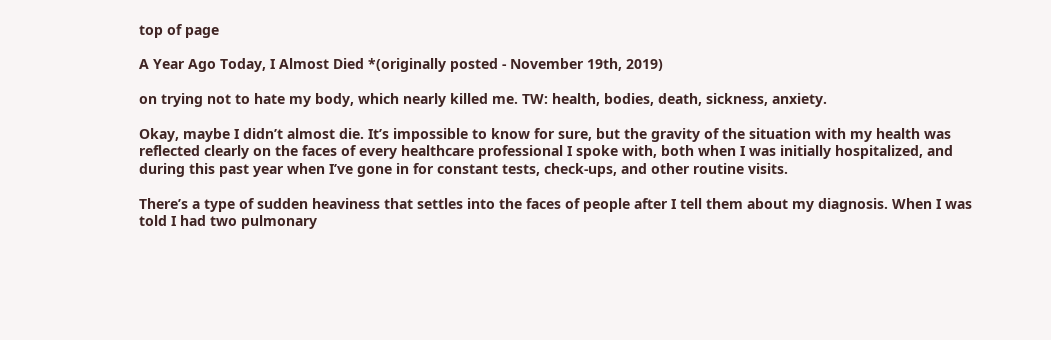top of page

A Year Ago Today, I Almost Died *(originally posted - November 19th, 2019)

on trying not to hate my body, which nearly killed me. TW: health, bodies, death, sickness, anxiety.

Okay, maybe I didn’t almost die. It’s impossible to know for sure, but the gravity of the situation with my health was reflected clearly on the faces of every healthcare professional I spoke with, both when I was initially hospitalized, and during this past year when I’ve gone in for constant tests, check-ups, and other routine visits.

There’s a type of sudden heaviness that settles into the faces of people after I tell them about my diagnosis. When I was told I had two pulmonary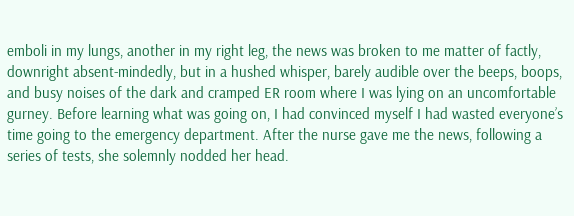emboli in my lungs, another in my right leg, the news was broken to me matter of factly, downright absent-mindedly, but in a hushed whisper, barely audible over the beeps, boops, and busy noises of the dark and cramped ER room where I was lying on an uncomfortable gurney. Before learning what was going on, I had convinced myself I had wasted everyone’s time going to the emergency department. After the nurse gave me the news, following a series of tests, she solemnly nodded her head.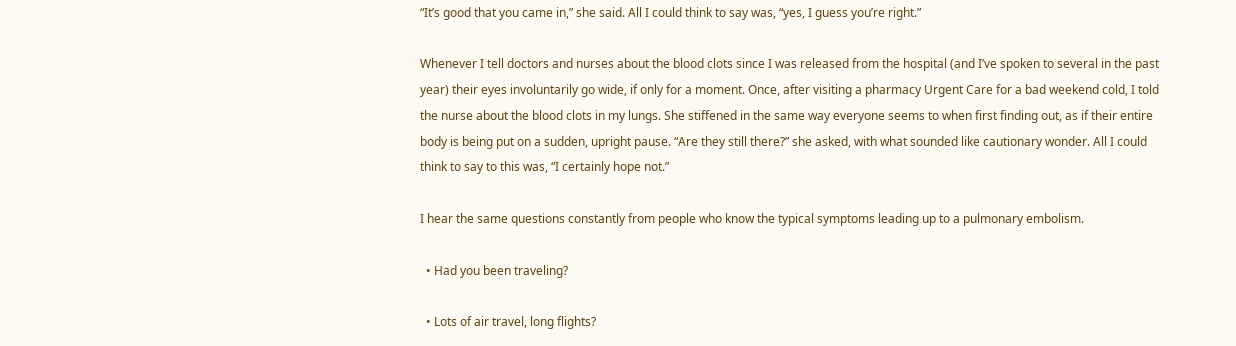“It’s good that you came in,” she said. All I could think to say was, “yes, I guess you’re right.”

Whenever I tell doctors and nurses about the blood clots since I was released from the hospital (and I’ve spoken to several in the past year) their eyes involuntarily go wide, if only for a moment. Once, after visiting a pharmacy Urgent Care for a bad weekend cold, I told the nurse about the blood clots in my lungs. She stiffened in the same way everyone seems to when first finding out, as if their entire body is being put on a sudden, upright pause. “Are they still there?” she asked, with what sounded like cautionary wonder. All I could think to say to this was, “I certainly hope not.”

I hear the same questions constantly from people who know the typical symptoms leading up to a pulmonary embolism.

  • Had you been traveling?

  • Lots of air travel, long flights?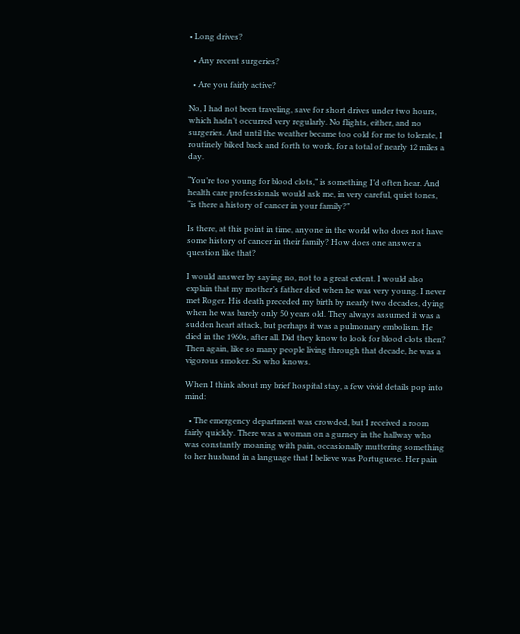• Long drives?

  • Any recent surgeries?

  • Are you fairly active?

No, I had not been traveling, save for short drives under two hours, which hadn’t occurred very regularly. No flights, either, and no surgeries. And until the weather became too cold for me to tolerate, I routinely biked back and forth to work, for a total of nearly 12 miles a day.

“You’re too young for blood clots,” is something I’d often hear. And health care professionals would ask me, in very careful, quiet tones, “is there a history of cancer in your family?”

Is there, at this point in time, anyone in the world who does not have some history of cancer in their family? How does one answer a question like that?

I would answer by saying no, not to a great extent. I would also explain that my mother’s father died when he was very young. I never met Roger. His death preceded my birth by nearly two decades, dying when he was barely only 50 years old. They always assumed it was a sudden heart attack, but perhaps it was a pulmonary embolism. He died in the 1960s, after all. Did they know to look for blood clots then? Then again, like so many people living through that decade, he was a vigorous smoker. So who knows.

When I think about my brief hospital stay, a few vivid details pop into mind:

  • The emergency department was crowded, but I received a room fairly quickly. There was a woman on a gurney in the hallway who was constantly moaning with pain, occasionally muttering something to her husband in a language that I believe was Portuguese. Her pain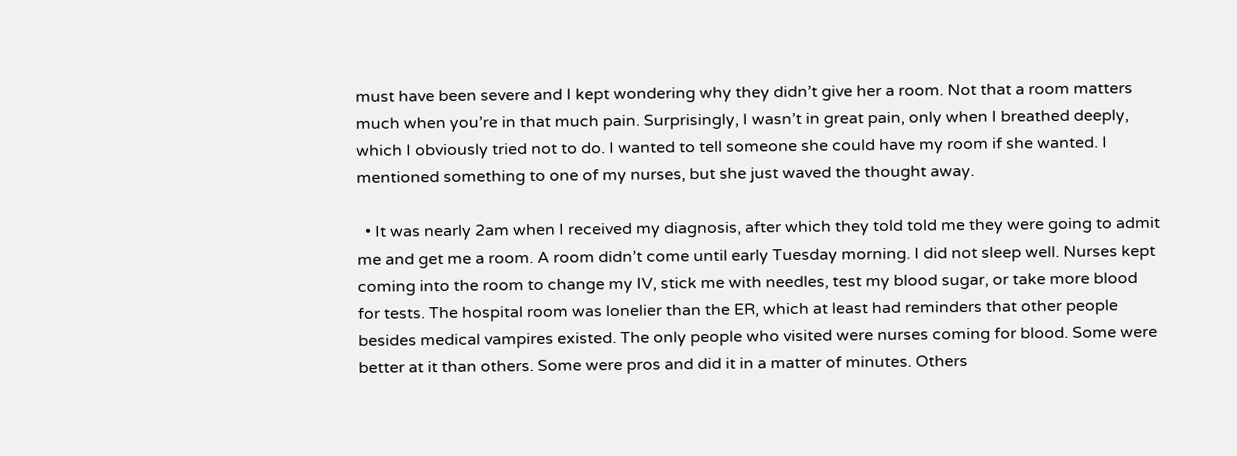must have been severe and I kept wondering why they didn’t give her a room. Not that a room matters much when you’re in that much pain. Surprisingly, I wasn’t in great pain, only when I breathed deeply, which I obviously tried not to do. I wanted to tell someone she could have my room if she wanted. I mentioned something to one of my nurses, but she just waved the thought away.

  • It was nearly 2am when I received my diagnosis, after which they told told me they were going to admit me and get me a room. A room didn’t come until early Tuesday morning. I did not sleep well. Nurses kept coming into the room to change my IV, stick me with needles, test my blood sugar, or take more blood for tests. The hospital room was lonelier than the ER, which at least had reminders that other people besides medical vampires existed. The only people who visited were nurses coming for blood. Some were better at it than others. Some were pros and did it in a matter of minutes. Others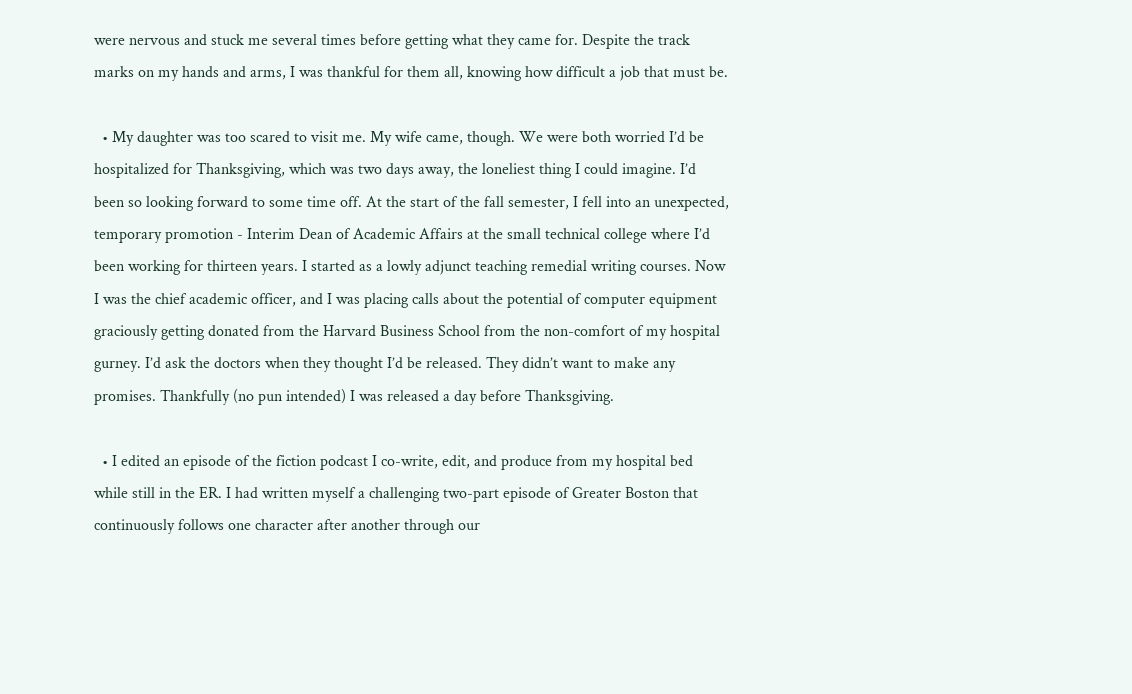were nervous and stuck me several times before getting what they came for. Despite the track marks on my hands and arms, I was thankful for them all, knowing how difficult a job that must be.

  • My daughter was too scared to visit me. My wife came, though. We were both worried I’d be hospitalized for Thanksgiving, which was two days away, the loneliest thing I could imagine. I’d been so looking forward to some time off. At the start of the fall semester, I fell into an unexpected, temporary promotion - Interim Dean of Academic Affairs at the small technical college where I’d been working for thirteen years. I started as a lowly adjunct teaching remedial writing courses. Now I was the chief academic officer, and I was placing calls about the potential of computer equipment graciously getting donated from the Harvard Business School from the non-comfort of my hospital gurney. I’d ask the doctors when they thought I’d be released. They didn’t want to make any promises. Thankfully (no pun intended) I was released a day before Thanksgiving.

  • I edited an episode of the fiction podcast I co-write, edit, and produce from my hospital bed while still in the ER. I had written myself a challenging two-part episode of Greater Boston that continuously follows one character after another through our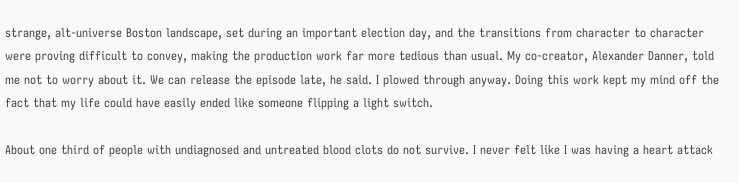strange, alt-universe Boston landscape, set during an important election day, and the transitions from character to character were proving difficult to convey, making the production work far more tedious than usual. My co-creator, Alexander Danner, told me not to worry about it. We can release the episode late, he said. I plowed through anyway. Doing this work kept my mind off the fact that my life could have easily ended like someone flipping a light switch.

About one third of people with undiagnosed and untreated blood clots do not survive. I never felt like I was having a heart attack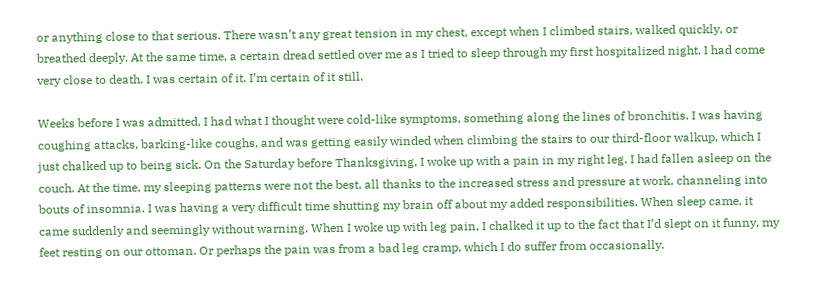or anything close to that serious. There wasn’t any great tension in my chest, except when I climbed stairs, walked quickly, or breathed deeply. At the same time, a certain dread settled over me as I tried to sleep through my first hospitalized night. I had come very close to death. I was certain of it. I’m certain of it still.

Weeks before I was admitted, I had what I thought were cold-like symptoms, something along the lines of bronchitis. I was having coughing attacks, barking-like coughs, and was getting easily winded when climbing the stairs to our third-floor walkup, which I just chalked up to being sick. On the Saturday before Thanksgiving, I woke up with a pain in my right leg. I had fallen asleep on the couch. At the time, my sleeping patterns were not the best, all thanks to the increased stress and pressure at work, channeling into bouts of insomnia. I was having a very difficult time shutting my brain off about my added responsibilities. When sleep came, it came suddenly and seemingly without warning. When I woke up with leg pain, I chalked it up to the fact that I’d slept on it funny, my feet resting on our ottoman. Or perhaps the pain was from a bad leg cramp, which I do suffer from occasionally.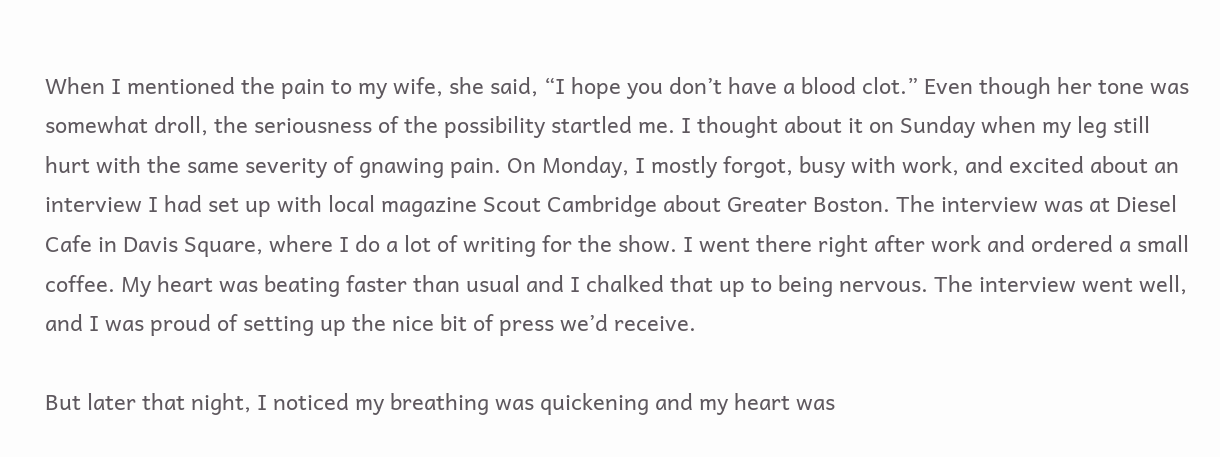When I mentioned the pain to my wife, she said, “I hope you don’t have a blood clot.” Even though her tone was somewhat droll, the seriousness of the possibility startled me. I thought about it on Sunday when my leg still hurt with the same severity of gnawing pain. On Monday, I mostly forgot, busy with work, and excited about an interview I had set up with local magazine Scout Cambridge about Greater Boston. The interview was at Diesel Cafe in Davis Square, where I do a lot of writing for the show. I went there right after work and ordered a small coffee. My heart was beating faster than usual and I chalked that up to being nervous. The interview went well, and I was proud of setting up the nice bit of press we’d receive.

But later that night, I noticed my breathing was quickening and my heart was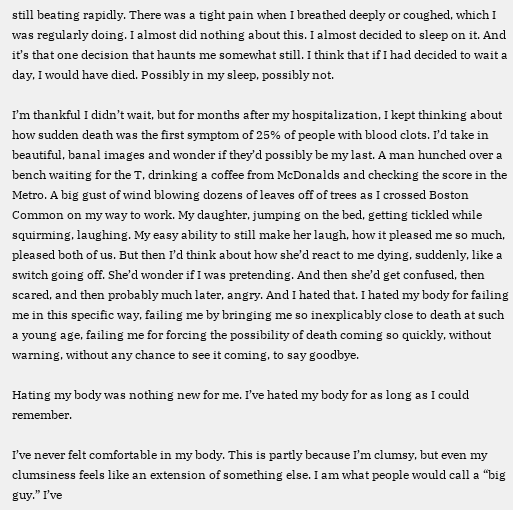still beating rapidly. There was a tight pain when I breathed deeply or coughed, which I was regularly doing. I almost did nothing about this. I almost decided to sleep on it. And it’s that one decision that haunts me somewhat still. I think that if I had decided to wait a day, I would have died. Possibly in my sleep, possibly not.

I’m thankful I didn’t wait, but for months after my hospitalization, I kept thinking about how sudden death was the first symptom of 25% of people with blood clots. I’d take in beautiful, banal images and wonder if they’d possibly be my last. A man hunched over a bench waiting for the T, drinking a coffee from McDonalds and checking the score in the Metro. A big gust of wind blowing dozens of leaves off of trees as I crossed Boston Common on my way to work. My daughter, jumping on the bed, getting tickled while squirming, laughing. My easy ability to still make her laugh, how it pleased me so much, pleased both of us. But then I’d think about how she’d react to me dying, suddenly, like a switch going off. She’d wonder if I was pretending. And then she’d get confused, then scared, and then probably much later, angry. And I hated that. I hated my body for failing me in this specific way, failing me by bringing me so inexplicably close to death at such a young age, failing me for forcing the possibility of death coming so quickly, without warning, without any chance to see it coming, to say goodbye.

Hating my body was nothing new for me. I’ve hated my body for as long as I could remember.

I’ve never felt comfortable in my body. This is partly because I’m clumsy, but even my clumsiness feels like an extension of something else. I am what people would call a “big guy.” I’ve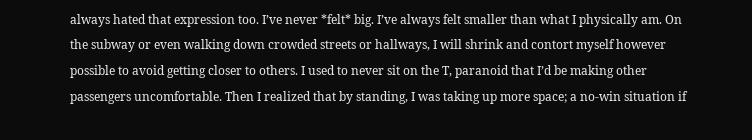always hated that expression too. I’ve never *felt* big. I’ve always felt smaller than what I physically am. On the subway or even walking down crowded streets or hallways, I will shrink and contort myself however possible to avoid getting closer to others. I used to never sit on the T, paranoid that I’d be making other passengers uncomfortable. Then I realized that by standing, I was taking up more space; a no-win situation if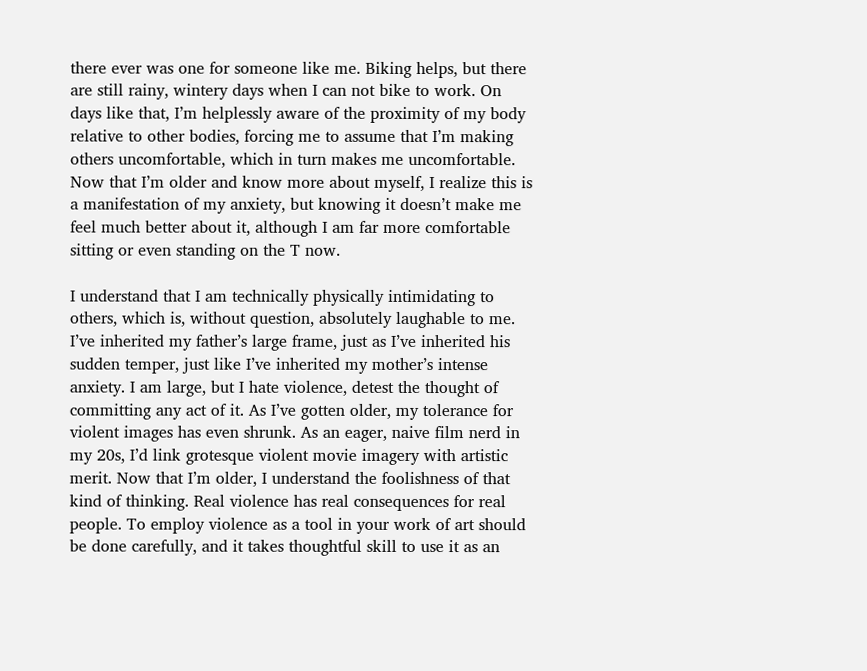there ever was one for someone like me. Biking helps, but there are still rainy, wintery days when I can not bike to work. On days like that, I’m helplessly aware of the proximity of my body relative to other bodies, forcing me to assume that I’m making others uncomfortable, which in turn makes me uncomfortable. Now that I’m older and know more about myself, I realize this is a manifestation of my anxiety, but knowing it doesn’t make me feel much better about it, although I am far more comfortable sitting or even standing on the T now.

I understand that I am technically physically intimidating to others, which is, without question, absolutely laughable to me. I’ve inherited my father’s large frame, just as I’ve inherited his sudden temper, just like I’ve inherited my mother’s intense anxiety. I am large, but I hate violence, detest the thought of committing any act of it. As I’ve gotten older, my tolerance for violent images has even shrunk. As an eager, naive film nerd in my 20s, I’d link grotesque violent movie imagery with artistic merit. Now that I’m older, I understand the foolishness of that kind of thinking. Real violence has real consequences for real people. To employ violence as a tool in your work of art should be done carefully, and it takes thoughtful skill to use it as an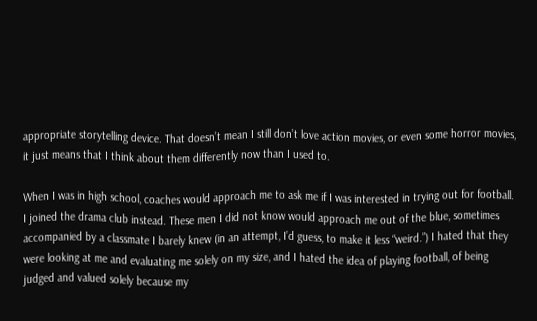appropriate storytelling device. That doesn’t mean I still don’t love action movies, or even some horror movies, it just means that I think about them differently now than I used to.

When I was in high school, coaches would approach me to ask me if I was interested in trying out for football. I joined the drama club instead. These men I did not know would approach me out of the blue, sometimes accompanied by a classmate I barely knew (in an attempt, I’d guess, to make it less “weird.”) I hated that they were looking at me and evaluating me solely on my size, and I hated the idea of playing football, of being judged and valued solely because my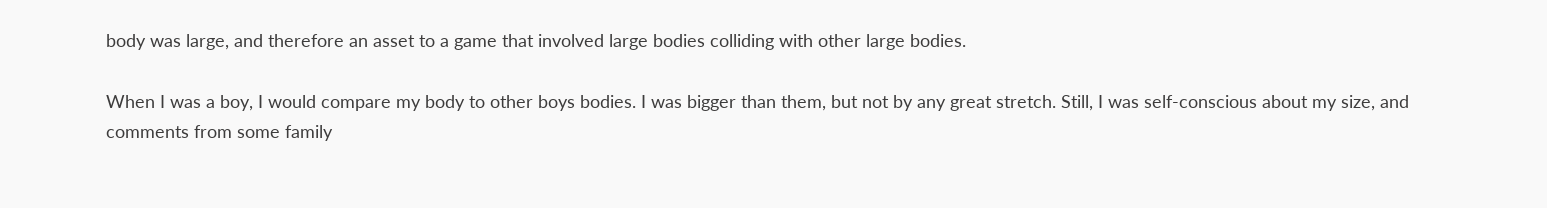body was large, and therefore an asset to a game that involved large bodies colliding with other large bodies.

When I was a boy, I would compare my body to other boys bodies. I was bigger than them, but not by any great stretch. Still, I was self-conscious about my size, and comments from some family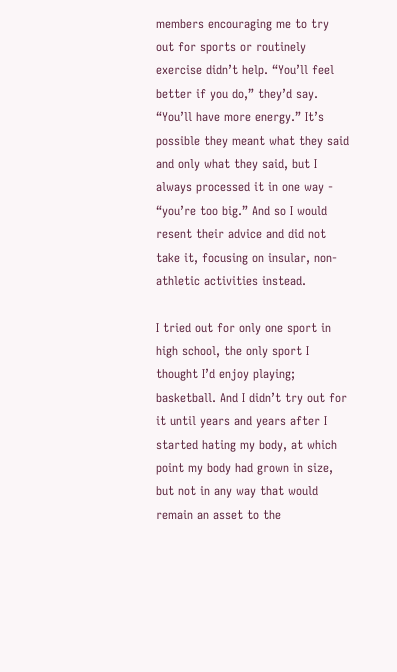members encouraging me to try out for sports or routinely exercise didn’t help. “You’ll feel better if you do,” they’d say. “You’ll have more energy.” It’s possible they meant what they said and only what they said, but I always processed it in one way - “you’re too big.” And so I would resent their advice and did not take it, focusing on insular, non-athletic activities instead.

I tried out for only one sport in high school, the only sport I thought I’d enjoy playing; basketball. And I didn’t try out for it until years and years after I started hating my body, at which point my body had grown in size, but not in any way that would remain an asset to the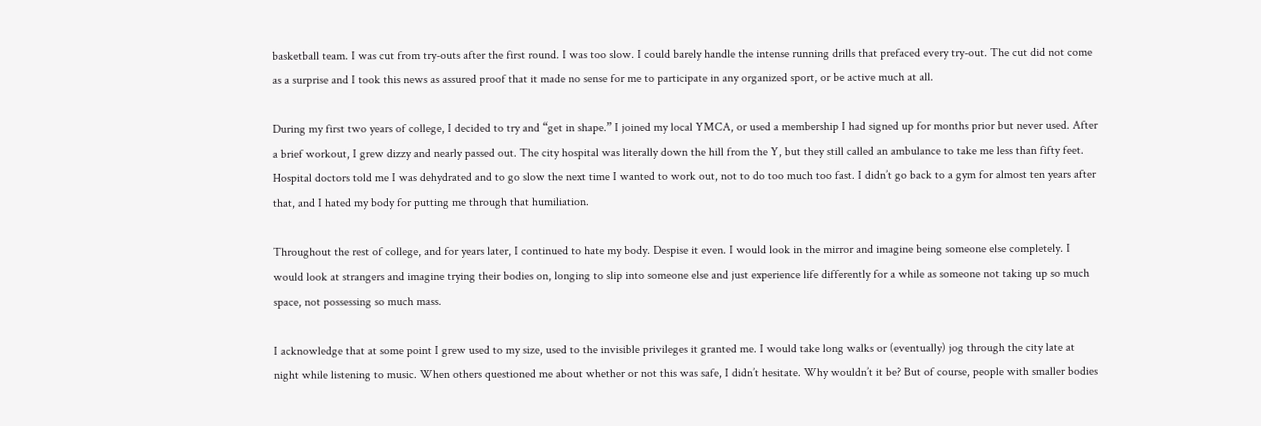basketball team. I was cut from try-outs after the first round. I was too slow. I could barely handle the intense running drills that prefaced every try-out. The cut did not come as a surprise and I took this news as assured proof that it made no sense for me to participate in any organized sport, or be active much at all.

During my first two years of college, I decided to try and “get in shape.” I joined my local YMCA, or used a membership I had signed up for months prior but never used. After a brief workout, I grew dizzy and nearly passed out. The city hospital was literally down the hill from the Y, but they still called an ambulance to take me less than fifty feet. Hospital doctors told me I was dehydrated and to go slow the next time I wanted to work out, not to do too much too fast. I didn’t go back to a gym for almost ten years after that, and I hated my body for putting me through that humiliation.

Throughout the rest of college, and for years later, I continued to hate my body. Despise it even. I would look in the mirror and imagine being someone else completely. I would look at strangers and imagine trying their bodies on, longing to slip into someone else and just experience life differently for a while as someone not taking up so much space, not possessing so much mass.

I acknowledge that at some point I grew used to my size, used to the invisible privileges it granted me. I would take long walks or (eventually) jog through the city late at night while listening to music. When others questioned me about whether or not this was safe, I didn’t hesitate. Why wouldn’t it be? But of course, people with smaller bodies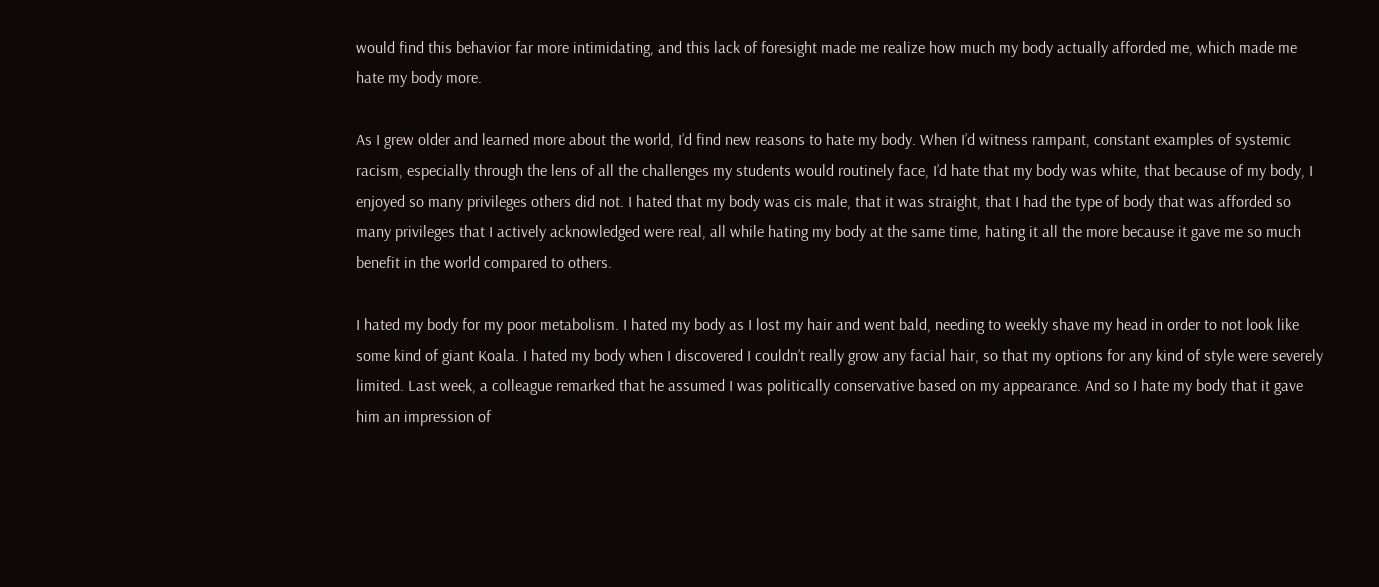would find this behavior far more intimidating, and this lack of foresight made me realize how much my body actually afforded me, which made me hate my body more.

As I grew older and learned more about the world, I’d find new reasons to hate my body. When I’d witness rampant, constant examples of systemic racism, especially through the lens of all the challenges my students would routinely face, I’d hate that my body was white, that because of my body, I enjoyed so many privileges others did not. I hated that my body was cis male, that it was straight, that I had the type of body that was afforded so many privileges that I actively acknowledged were real, all while hating my body at the same time, hating it all the more because it gave me so much benefit in the world compared to others.

I hated my body for my poor metabolism. I hated my body as I lost my hair and went bald, needing to weekly shave my head in order to not look like some kind of giant Koala. I hated my body when I discovered I couldn’t really grow any facial hair, so that my options for any kind of style were severely limited. Last week, a colleague remarked that he assumed I was politically conservative based on my appearance. And so I hate my body that it gave him an impression of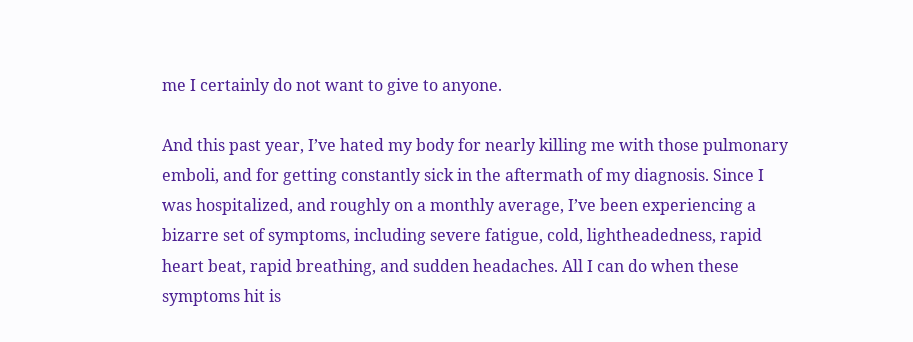me I certainly do not want to give to anyone.

And this past year, I’ve hated my body for nearly killing me with those pulmonary emboli, and for getting constantly sick in the aftermath of my diagnosis. Since I was hospitalized, and roughly on a monthly average, I’ve been experiencing a bizarre set of symptoms, including severe fatigue, cold, lightheadedness, rapid heart beat, rapid breathing, and sudden headaches. All I can do when these symptoms hit is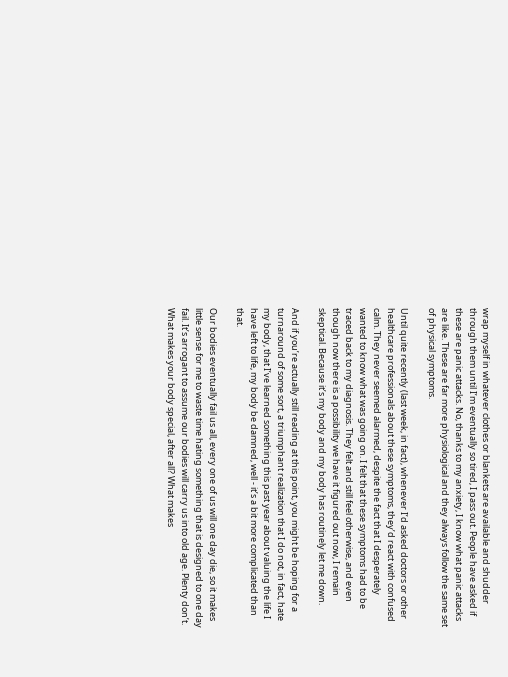wrap myself in whatever clothes or blankets are available and shudder through them until I’m eventually so tired, I pass out. People have asked if these are panic attacks. No, thanks to my anxiety, I know what panic attacks are like. These are far more physiological and they always follow the same set of physical symptoms.

Until quite recently (last week, in fact), whenever I’d asked doctors or other healthcare professionals about these symptoms, they’d react with confused calm. They never seemed alarmed, despite the fact that I desperately wanted to know what was going on. I felt that these symptoms had to be traced back to my diagnosis. They felt and still feel otherwise, and even though now there is a possibility we have it figured out now, I remain skeptical. Because it’s my body and my body has routinely let me down.

And if you’re actually still reading at this point, you might be hoping for a turnaround of some sort, a triumphant realization that I do not, in fact, hate my body, that I’ve learned something this past year about valuing the life I have left to life, my body be damned, well - it’s a bit more complicated than that.

Our bodies eventually fail us all, every one of us will one day die, so it makes little sense for me to waste time hating something that is designed to one day fail. It’s arrogant to assume our bodies will carry us into old age. Plenty don’t. What makes your body special, after all? What makes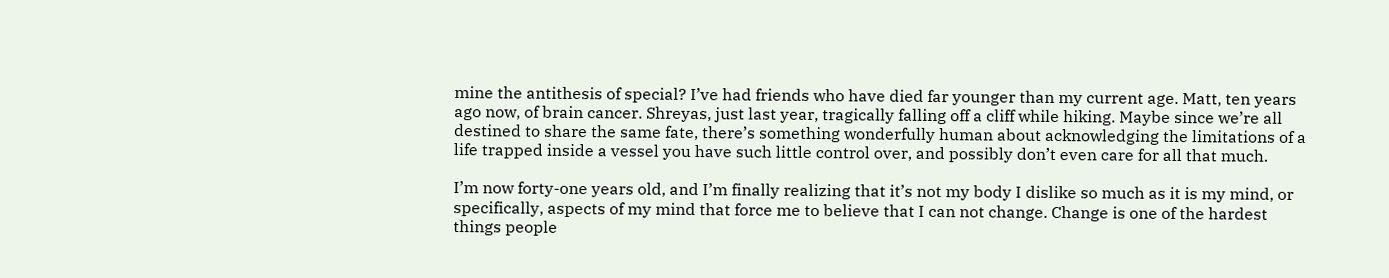mine the antithesis of special? I’ve had friends who have died far younger than my current age. Matt, ten years ago now, of brain cancer. Shreyas, just last year, tragically falling off a cliff while hiking. Maybe since we’re all destined to share the same fate, there’s something wonderfully human about acknowledging the limitations of a life trapped inside a vessel you have such little control over, and possibly don’t even care for all that much.

I’m now forty-one years old, and I’m finally realizing that it’s not my body I dislike so much as it is my mind, or specifically, aspects of my mind that force me to believe that I can not change. Change is one of the hardest things people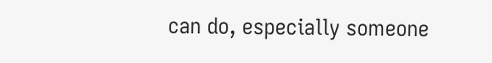can do, especially someone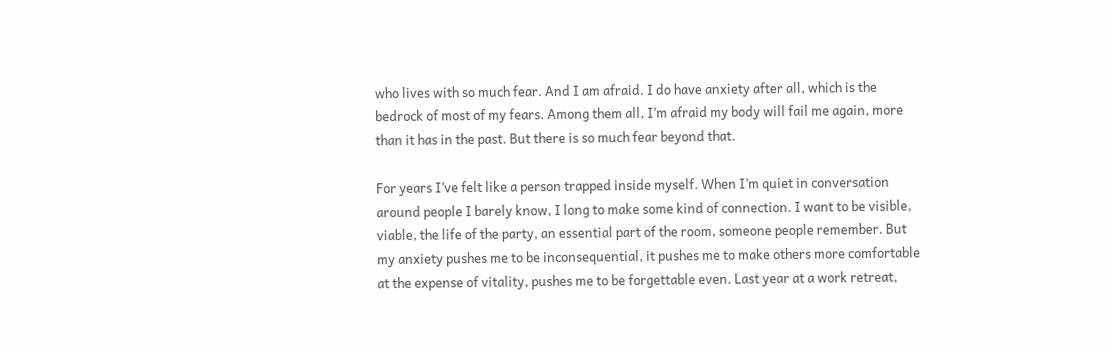who lives with so much fear. And I am afraid. I do have anxiety after all, which is the bedrock of most of my fears. Among them all, I’m afraid my body will fail me again, more than it has in the past. But there is so much fear beyond that.

For years I’ve felt like a person trapped inside myself. When I’m quiet in conversation around people I barely know, I long to make some kind of connection. I want to be visible, viable, the life of the party, an essential part of the room, someone people remember. But my anxiety pushes me to be inconsequential, it pushes me to make others more comfortable at the expense of vitality, pushes me to be forgettable even. Last year at a work retreat,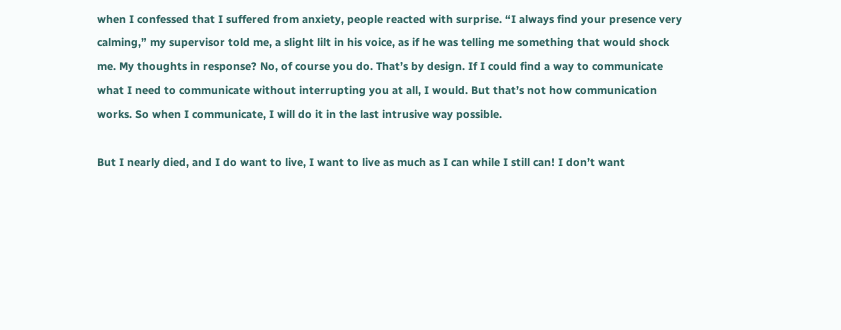when I confessed that I suffered from anxiety, people reacted with surprise. “I always find your presence very calming,” my supervisor told me, a slight lilt in his voice, as if he was telling me something that would shock me. My thoughts in response? No, of course you do. That’s by design. If I could find a way to communicate what I need to communicate without interrupting you at all, I would. But that’s not how communication works. So when I communicate, I will do it in the last intrusive way possible.

But I nearly died, and I do want to live, I want to live as much as I can while I still can! I don’t want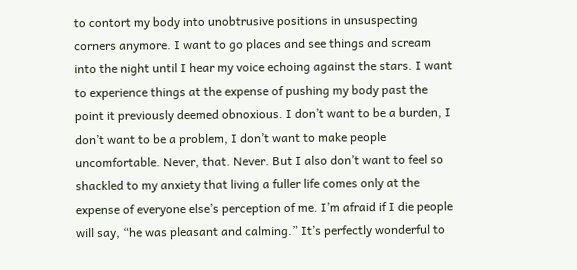to contort my body into unobtrusive positions in unsuspecting corners anymore. I want to go places and see things and scream into the night until I hear my voice echoing against the stars. I want to experience things at the expense of pushing my body past the point it previously deemed obnoxious. I don’t want to be a burden, I don’t want to be a problem, I don’t want to make people uncomfortable. Never, that. Never. But I also don’t want to feel so shackled to my anxiety that living a fuller life comes only at the expense of everyone else’s perception of me. I’m afraid if I die people will say, “he was pleasant and calming.” It’s perfectly wonderful to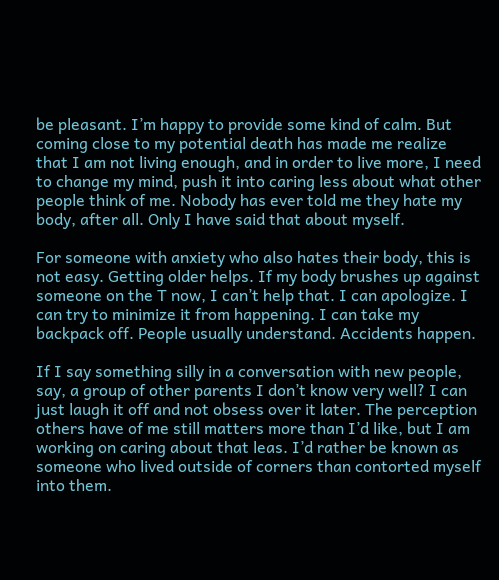be pleasant. I’m happy to provide some kind of calm. But coming close to my potential death has made me realize that I am not living enough, and in order to live more, I need to change my mind, push it into caring less about what other people think of me. Nobody has ever told me they hate my body, after all. Only I have said that about myself.

For someone with anxiety who also hates their body, this is not easy. Getting older helps. If my body brushes up against someone on the T now, I can’t help that. I can apologize. I can try to minimize it from happening. I can take my backpack off. People usually understand. Accidents happen.

If I say something silly in a conversation with new people, say, a group of other parents I don’t know very well? I can just laugh it off and not obsess over it later. The perception others have of me still matters more than I’d like, but I am working on caring about that leas. I’d rather be known as someone who lived outside of corners than contorted myself into them.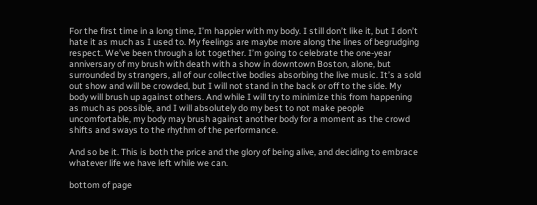For the first time in a long time, I’m happier with my body. I still don’t like it, but I don’t hate it as much as I used to. My feelings are maybe more along the lines of begrudging respect. We’ve been through a lot together. I’m going to celebrate the one-year anniversary of my brush with death with a show in downtown Boston, alone, but surrounded by strangers, all of our collective bodies absorbing the live music. It’s a sold out show and will be crowded, but I will not stand in the back or off to the side. My body will brush up against others. And while I will try to minimize this from happening as much as possible, and I will absolutely do my best to not make people uncomfortable, my body may brush against another body for a moment as the crowd shifts and sways to the rhythm of the performance.

And so be it. This is both the price and the glory of being alive, and deciding to embrace whatever life we have left while we can.

bottom of page